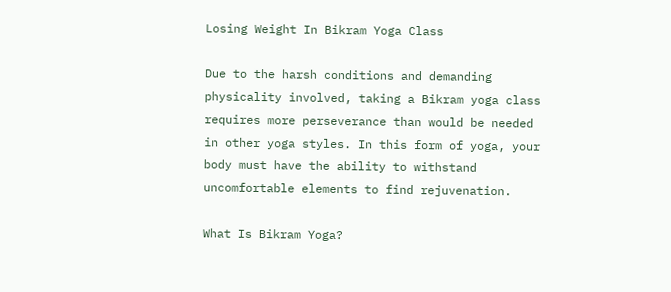Losing Weight In Bikram Yoga Class

Due to the harsh conditions and demanding physicality involved, taking a Bikram yoga class requires more perseverance than would be needed in other yoga styles. In this form of yoga, your body must have the ability to withstand uncomfortable elements to find rejuvenation.

What Is Bikram Yoga?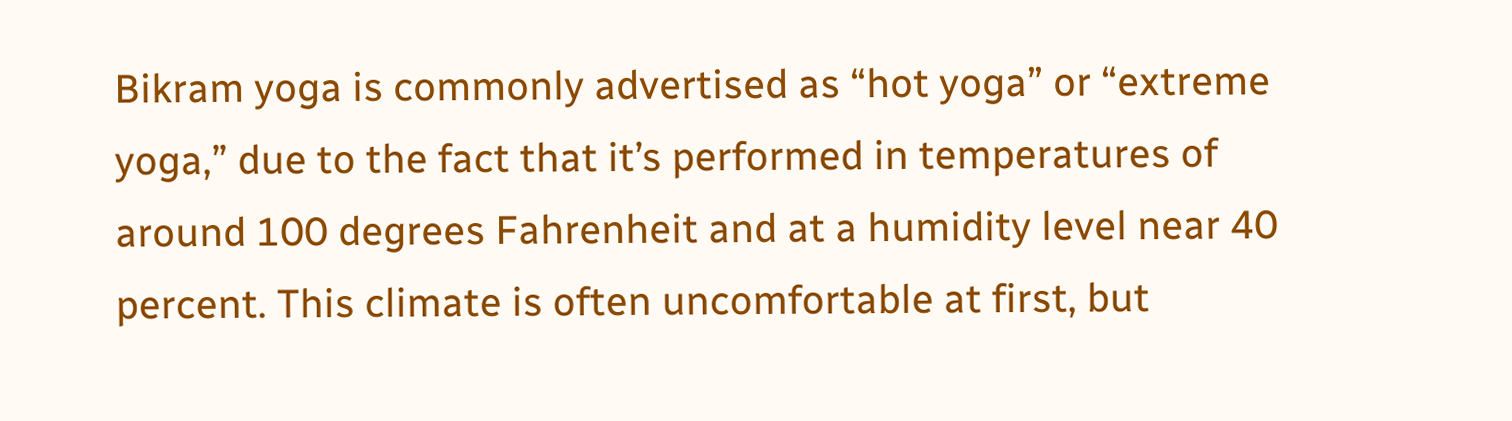Bikram yoga is commonly advertised as “hot yoga” or “extreme yoga,” due to the fact that it’s performed in temperatures of around 100 degrees Fahrenheit and at a humidity level near 40 percent. This climate is often uncomfortable at first, but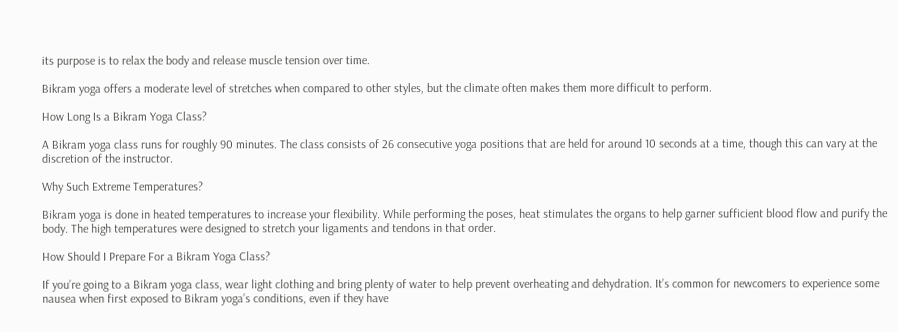its purpose is to relax the body and release muscle tension over time.

Bikram yoga offers a moderate level of stretches when compared to other styles, but the climate often makes them more difficult to perform.

How Long Is a Bikram Yoga Class?

A Bikram yoga class runs for roughly 90 minutes. The class consists of 26 consecutive yoga positions that are held for around 10 seconds at a time, though this can vary at the discretion of the instructor.

Why Such Extreme Temperatures?

Bikram yoga is done in heated temperatures to increase your flexibility. While performing the poses, heat stimulates the organs to help garner sufficient blood flow and purify the body. The high temperatures were designed to stretch your ligaments and tendons in that order.

How Should I Prepare For a Bikram Yoga Class?

If you’re going to a Bikram yoga class, wear light clothing and bring plenty of water to help prevent overheating and dehydration. It’s common for newcomers to experience some nausea when first exposed to Bikram yoga’s conditions, even if they have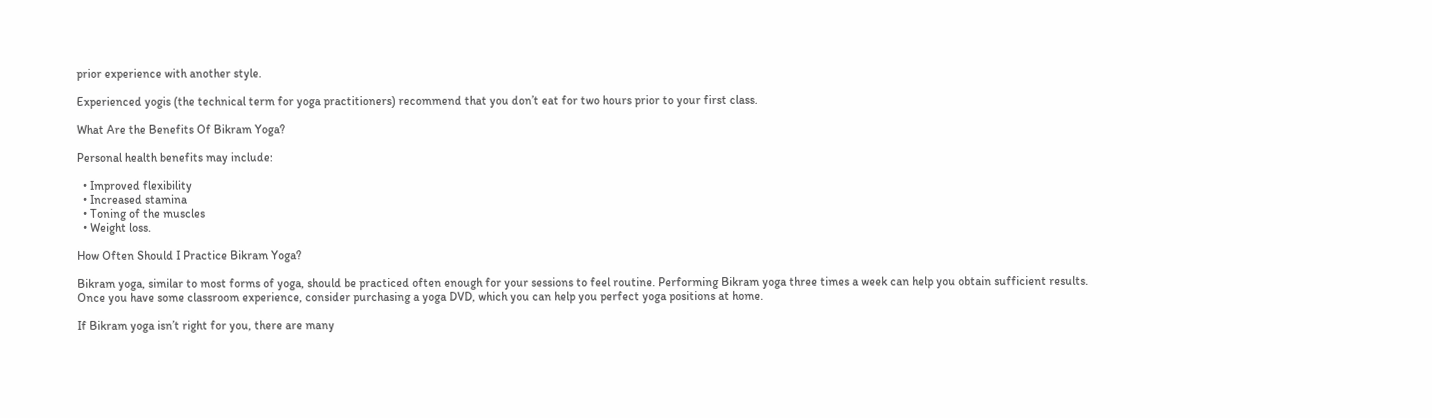prior experience with another style.

Experienced yogis (the technical term for yoga practitioners) recommend that you don’t eat for two hours prior to your first class.

What Are the Benefits Of Bikram Yoga?

Personal health benefits may include:

  • Improved flexibility
  • Increased stamina
  • Toning of the muscles
  • Weight loss.

How Often Should I Practice Bikram Yoga?

Bikram yoga, similar to most forms of yoga, should be practiced often enough for your sessions to feel routine. Performing Bikram yoga three times a week can help you obtain sufficient results. Once you have some classroom experience, consider purchasing a yoga DVD, which you can help you perfect yoga positions at home.

If Bikram yoga isn’t right for you, there are many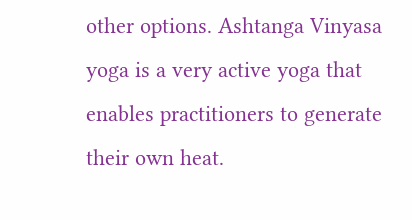other options. Ashtanga Vinyasa yoga is a very active yoga that enables practitioners to generate their own heat.